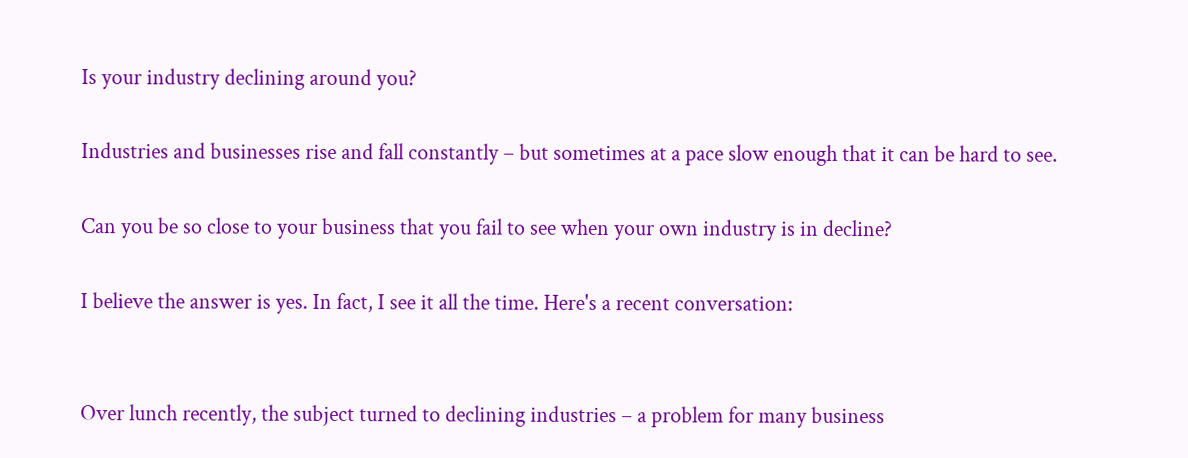Is your industry declining around you?

Industries and businesses rise and fall constantly – but sometimes at a pace slow enough that it can be hard to see.

Can you be so close to your business that you fail to see when your own industry is in decline?

I believe the answer is yes. In fact, I see it all the time. Here's a recent conversation:


Over lunch recently, the subject turned to declining industries – a problem for many business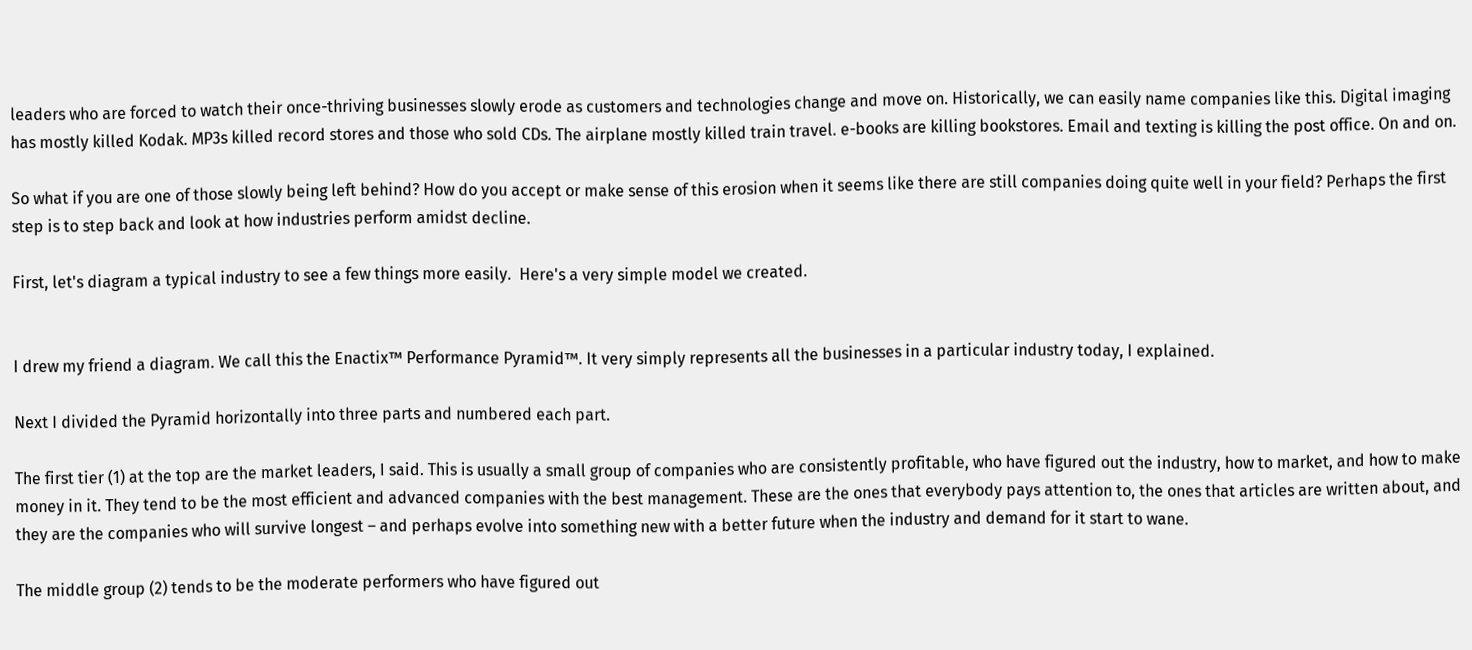leaders who are forced to watch their once-thriving businesses slowly erode as customers and technologies change and move on. Historically, we can easily name companies like this. Digital imaging has mostly killed Kodak. MP3s killed record stores and those who sold CDs. The airplane mostly killed train travel. e-books are killing bookstores. Email and texting is killing the post office. On and on.

So what if you are one of those slowly being left behind? How do you accept or make sense of this erosion when it seems like there are still companies doing quite well in your field? Perhaps the first step is to step back and look at how industries perform amidst decline.

First, let's diagram a typical industry to see a few things more easily.  Here's a very simple model we created.


I drew my friend a diagram. We call this the Enactix™ Performance Pyramid™. It very simply represents all the businesses in a particular industry today, I explained.

Next I divided the Pyramid horizontally into three parts and numbered each part.

The first tier (1) at the top are the market leaders, I said. This is usually a small group of companies who are consistently profitable, who have figured out the industry, how to market, and how to make money in it. They tend to be the most efficient and advanced companies with the best management. These are the ones that everybody pays attention to, the ones that articles are written about, and they are the companies who will survive longest – and perhaps evolve into something new with a better future when the industry and demand for it start to wane.

The middle group (2) tends to be the moderate performers who have figured out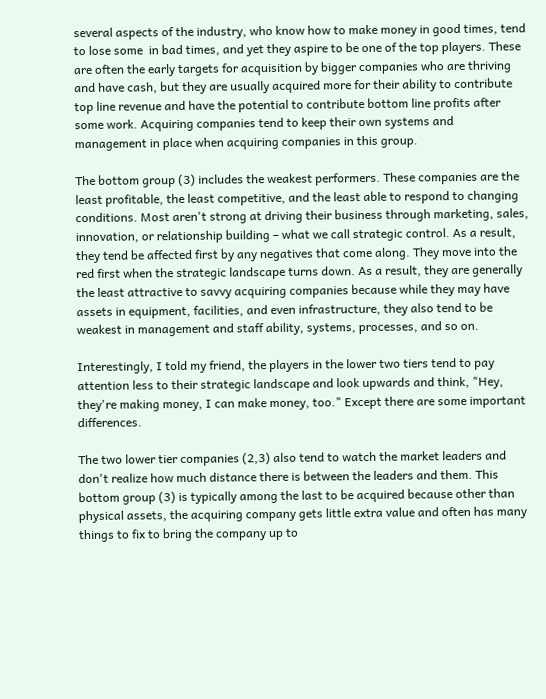several aspects of the industry, who know how to make money in good times, tend to lose some  in bad times, and yet they aspire to be one of the top players. These are often the early targets for acquisition by bigger companies who are thriving and have cash, but they are usually acquired more for their ability to contribute top line revenue and have the potential to contribute bottom line profits after some work. Acquiring companies tend to keep their own systems and management in place when acquiring companies in this group.

The bottom group (3) includes the weakest performers. These companies are the least profitable, the least competitive, and the least able to respond to changing conditions. Most aren't strong at driving their business through marketing, sales, innovation, or relationship building – what we call strategic control. As a result, they tend be affected first by any negatives that come along. They move into the red first when the strategic landscape turns down. As a result, they are generally the least attractive to savvy acquiring companies because while they may have assets in equipment, facilities, and even infrastructure, they also tend to be weakest in management and staff ability, systems, processes, and so on.

Interestingly, I told my friend, the players in the lower two tiers tend to pay attention less to their strategic landscape and look upwards and think, "Hey, they're making money, I can make money, too." Except there are some important differences.

The two lower tier companies (2,3) also tend to watch the market leaders and don't realize how much distance there is between the leaders and them. This bottom group (3) is typically among the last to be acquired because other than physical assets, the acquiring company gets little extra value and often has many things to fix to bring the company up to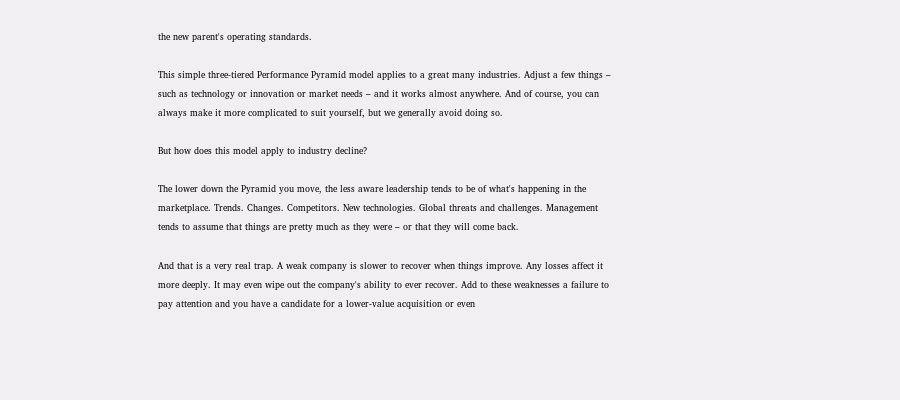the new parent's operating standards.

This simple three-tiered Performance Pyramid model applies to a great many industries. Adjust a few things – such as technology or innovation or market needs – and it works almost anywhere. And of course, you can always make it more complicated to suit yourself, but we generally avoid doing so.

But how does this model apply to industry decline?

The lower down the Pyramid you move, the less aware leadership tends to be of what's happening in the marketplace. Trends. Changes. Competitors. New technologies. Global threats and challenges. Management tends to assume that things are pretty much as they were – or that they will come back.

And that is a very real trap. A weak company is slower to recover when things improve. Any losses affect it more deeply. It may even wipe out the company's ability to ever recover. Add to these weaknesses a failure to pay attention and you have a candidate for a lower-value acquisition or even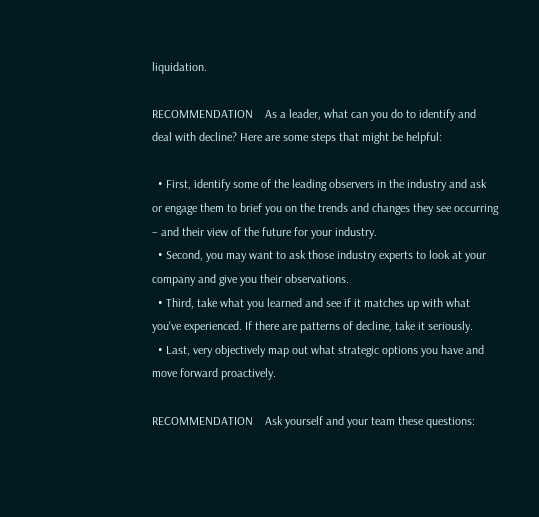liquidation.

RECOMMENDATION    As a leader, what can you do to identify and deal with decline? Here are some steps that might be helpful:

  • First, identify some of the leading observers in the industry and ask or engage them to brief you on the trends and changes they see occurring – and their view of the future for your industry.
  • Second, you may want to ask those industry experts to look at your company and give you their observations.
  • Third, take what you learned and see if it matches up with what you've experienced. If there are patterns of decline, take it seriously.
  • Last, very objectively map out what strategic options you have and move forward proactively.

RECOMMENDATION    Ask yourself and your team these questions: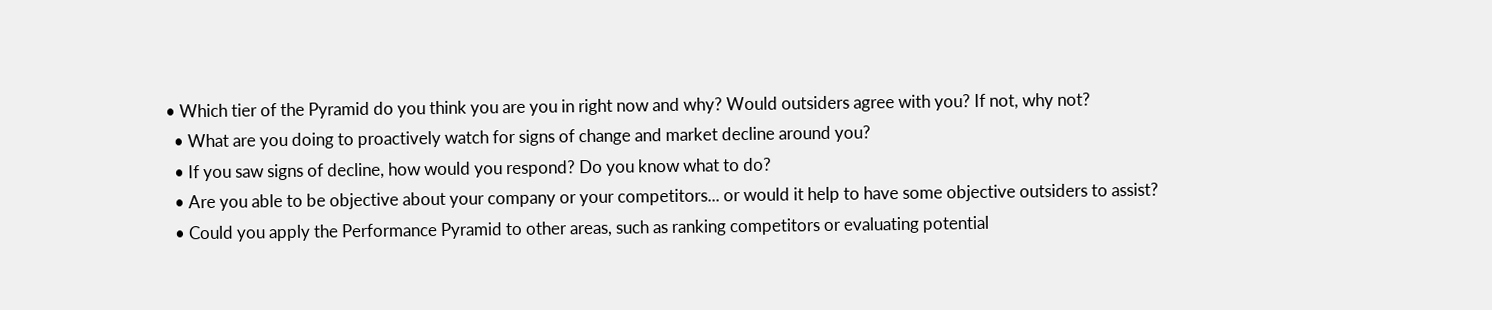• Which tier of the Pyramid do you think you are you in right now and why? Would outsiders agree with you? If not, why not?
  • What are you doing to proactively watch for signs of change and market decline around you?
  • If you saw signs of decline, how would you respond? Do you know what to do?
  • Are you able to be objective about your company or your competitors... or would it help to have some objective outsiders to assist?
  • Could you apply the Performance Pyramid to other areas, such as ranking competitors or evaluating potential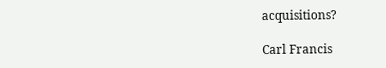acquisitions?

Carl Francis